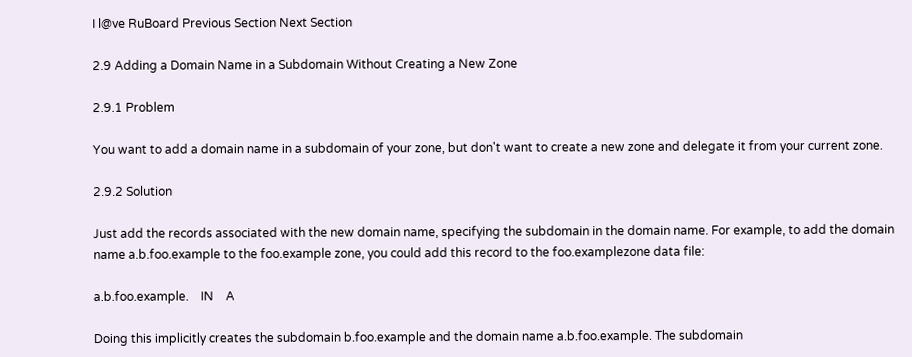I l@ve RuBoard Previous Section Next Section

2.9 Adding a Domain Name in a Subdomain Without Creating a New Zone

2.9.1 Problem

You want to add a domain name in a subdomain of your zone, but don't want to create a new zone and delegate it from your current zone.

2.9.2 Solution

Just add the records associated with the new domain name, specifying the subdomain in the domain name. For example, to add the domain name a.b.foo.example to the foo.example zone, you could add this record to the foo.examplezone data file:

a.b.foo.example.    IN    A

Doing this implicitly creates the subdomain b.foo.example and the domain name a.b.foo.example. The subdomain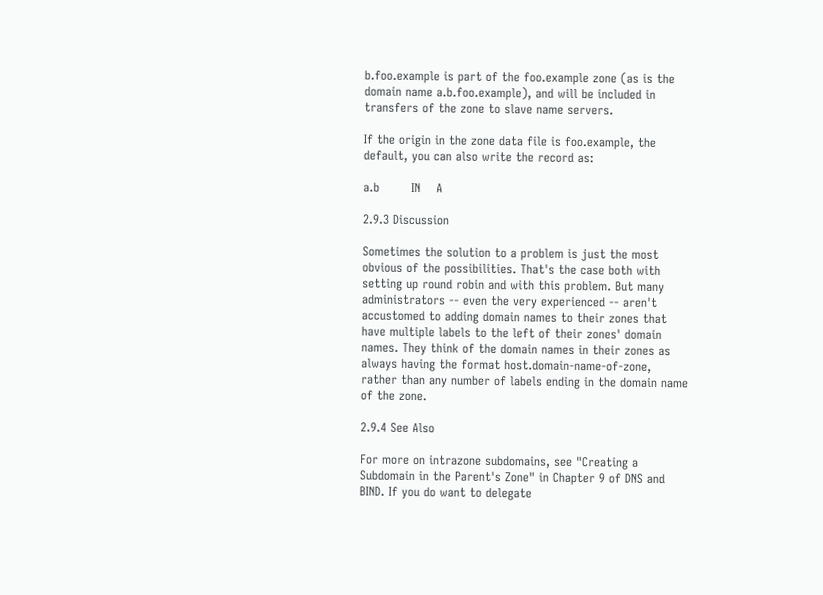b.foo.example is part of the foo.example zone (as is the domain name a.b.foo.example), and will be included in transfers of the zone to slave name servers.

If the origin in the zone data file is foo.example, the default, you can also write the record as:

a.b        IN    A

2.9.3 Discussion

Sometimes the solution to a problem is just the most obvious of the possibilities. That's the case both with setting up round robin and with this problem. But many administrators -- even the very experienced -- aren't accustomed to adding domain names to their zones that have multiple labels to the left of their zones' domain names. They think of the domain names in their zones as always having the format host.domain-name-of-zone, rather than any number of labels ending in the domain name of the zone.

2.9.4 See Also

For more on intrazone subdomains, see "Creating a Subdomain in the Parent's Zone" in Chapter 9 of DNS and BIND. If you do want to delegate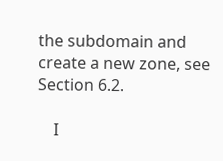the subdomain and create a new zone, see Section 6.2.

    I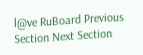l@ve RuBoard Previous Section Next Section